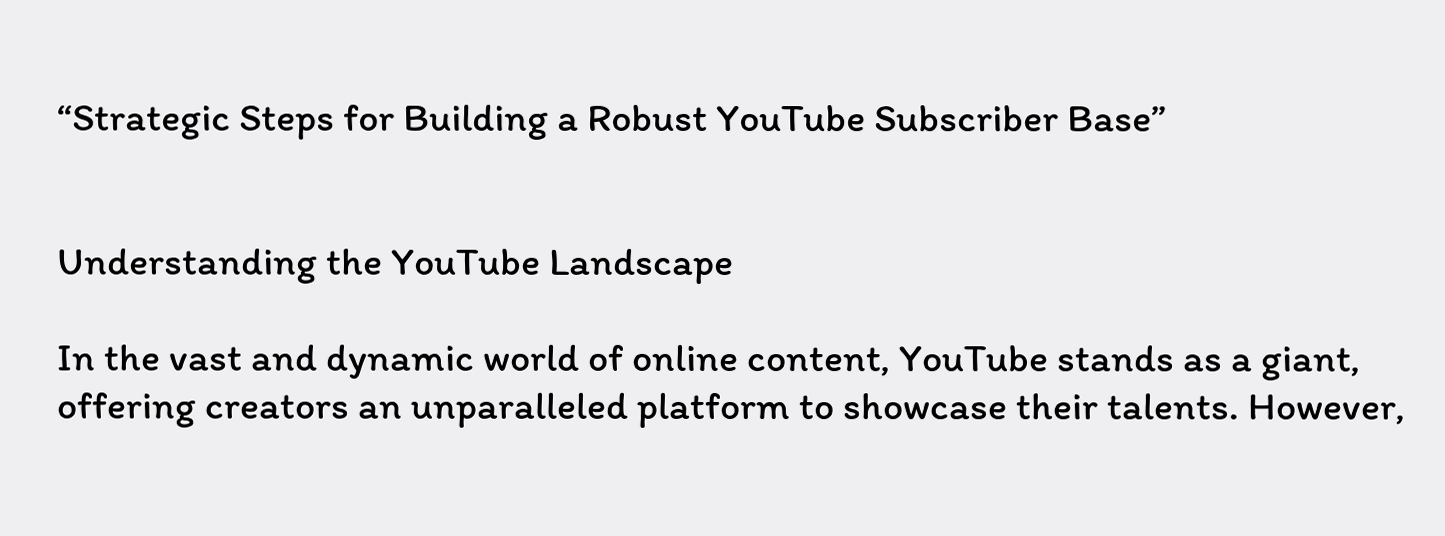“Strategic Steps for Building a Robust YouTube Subscriber Base”


Understanding the YouTube Landscape

In the vast and dynamic world of online content, YouTube stands as a giant, offering creators an unparalleled platform to showcase their talents. However,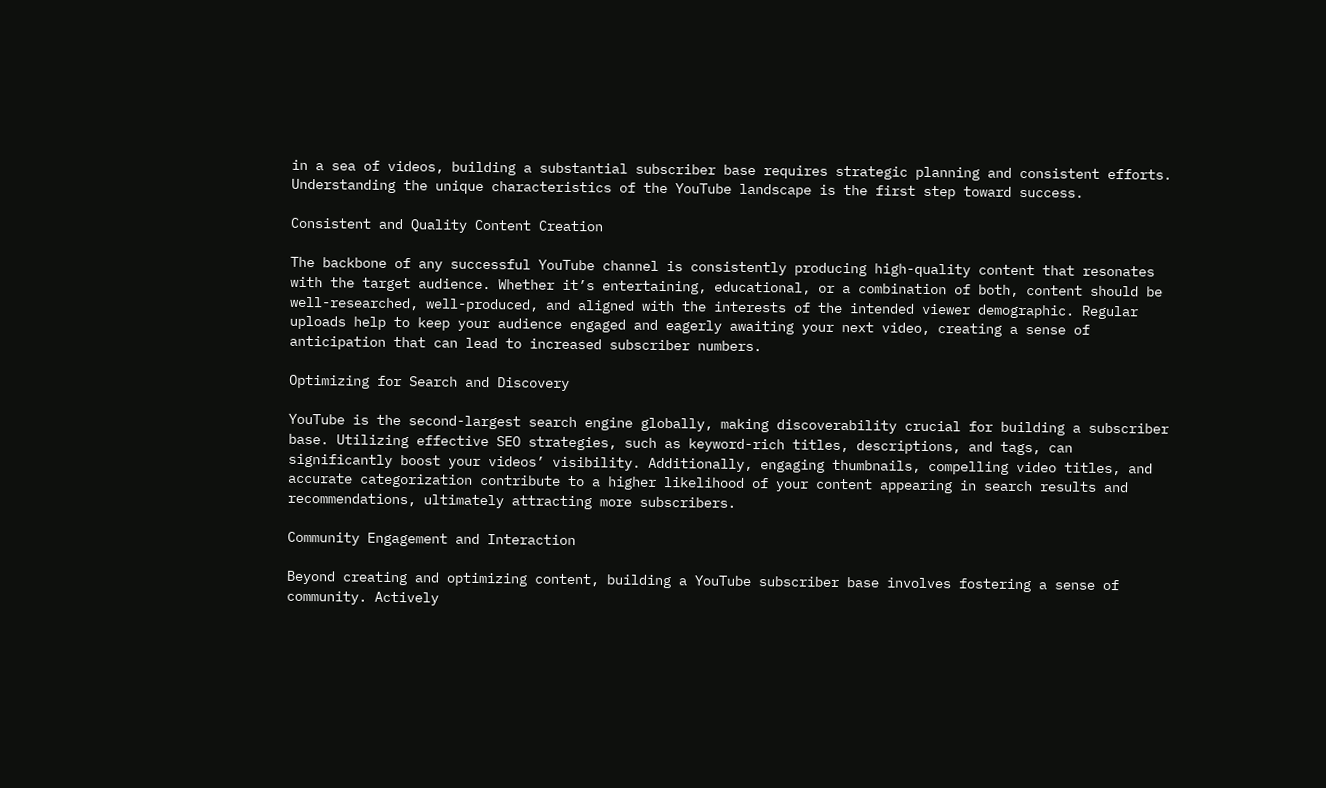in a sea of videos, building a substantial subscriber base requires strategic planning and consistent efforts. Understanding the unique characteristics of the YouTube landscape is the first step toward success.

Consistent and Quality Content Creation

The backbone of any successful YouTube channel is consistently producing high-quality content that resonates with the target audience. Whether it’s entertaining, educational, or a combination of both, content should be well-researched, well-produced, and aligned with the interests of the intended viewer demographic. Regular uploads help to keep your audience engaged and eagerly awaiting your next video, creating a sense of anticipation that can lead to increased subscriber numbers.

Optimizing for Search and Discovery

YouTube is the second-largest search engine globally, making discoverability crucial for building a subscriber base. Utilizing effective SEO strategies, such as keyword-rich titles, descriptions, and tags, can significantly boost your videos’ visibility. Additionally, engaging thumbnails, compelling video titles, and accurate categorization contribute to a higher likelihood of your content appearing in search results and recommendations, ultimately attracting more subscribers.

Community Engagement and Interaction

Beyond creating and optimizing content, building a YouTube subscriber base involves fostering a sense of community. Actively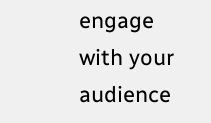engage with your audience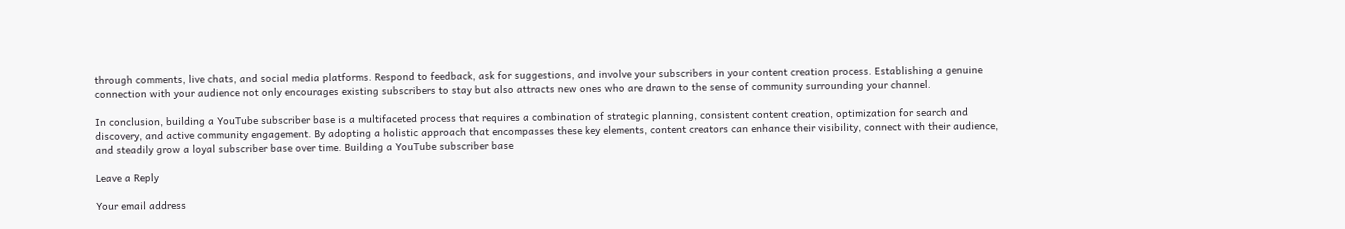through comments, live chats, and social media platforms. Respond to feedback, ask for suggestions, and involve your subscribers in your content creation process. Establishing a genuine connection with your audience not only encourages existing subscribers to stay but also attracts new ones who are drawn to the sense of community surrounding your channel.

In conclusion, building a YouTube subscriber base is a multifaceted process that requires a combination of strategic planning, consistent content creation, optimization for search and discovery, and active community engagement. By adopting a holistic approach that encompasses these key elements, content creators can enhance their visibility, connect with their audience, and steadily grow a loyal subscriber base over time. Building a YouTube subscriber base

Leave a Reply

Your email address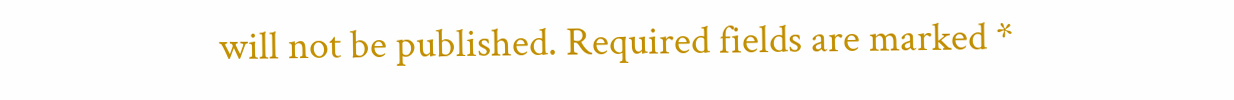will not be published. Required fields are marked *